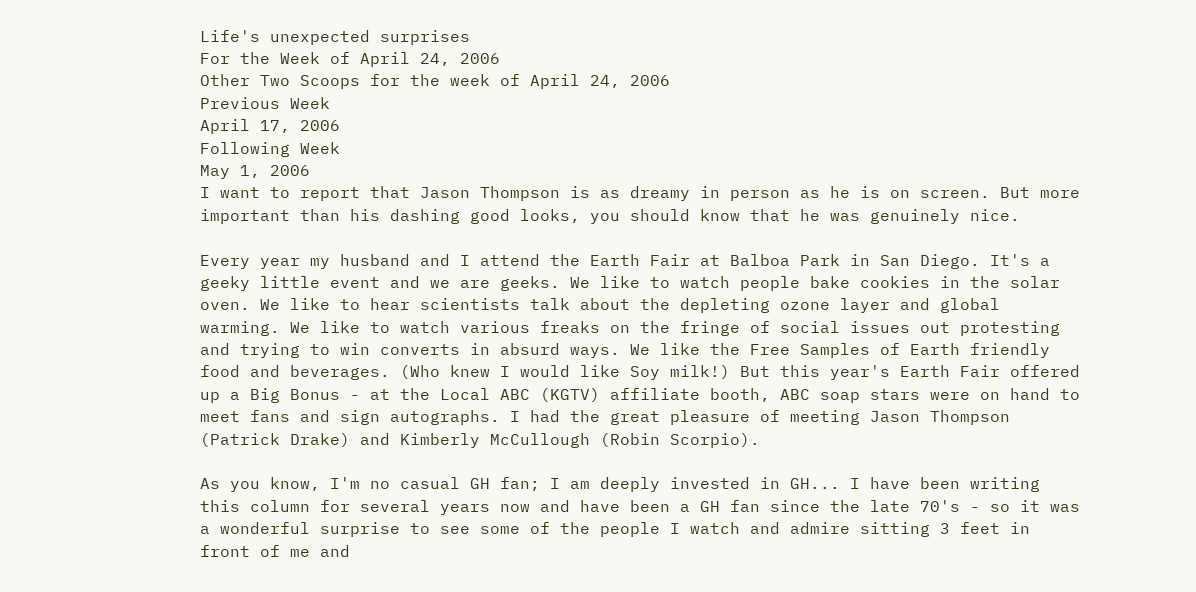Life's unexpected surprises
For the Week of April 24, 2006
Other Two Scoops for the week of April 24, 2006
Previous Week
April 17, 2006
Following Week
May 1, 2006
I want to report that Jason Thompson is as dreamy in person as he is on screen. But more important than his dashing good looks, you should know that he was genuinely nice.

Every year my husband and I attend the Earth Fair at Balboa Park in San Diego. It's a geeky little event and we are geeks. We like to watch people bake cookies in the solar oven. We like to hear scientists talk about the depleting ozone layer and global warming. We like to watch various freaks on the fringe of social issues out protesting and trying to win converts in absurd ways. We like the Free Samples of Earth friendly food and beverages. (Who knew I would like Soy milk!) But this year's Earth Fair offered up a Big Bonus - at the Local ABC (KGTV) affiliate booth, ABC soap stars were on hand to meet fans and sign autographs. I had the great pleasure of meeting Jason Thompson (Patrick Drake) and Kimberly McCullough (Robin Scorpio).

As you know, I'm no casual GH fan; I am deeply invested in GH... I have been writing this column for several years now and have been a GH fan since the late 70's - so it was a wonderful surprise to see some of the people I watch and admire sitting 3 feet in front of me and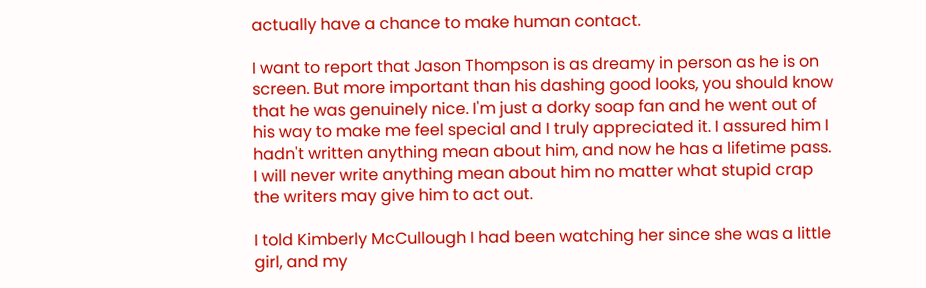actually have a chance to make human contact.

I want to report that Jason Thompson is as dreamy in person as he is on screen. But more important than his dashing good looks, you should know that he was genuinely nice. I'm just a dorky soap fan and he went out of his way to make me feel special and I truly appreciated it. I assured him I hadn't written anything mean about him, and now he has a lifetime pass. I will never write anything mean about him no matter what stupid crap the writers may give him to act out.

I told Kimberly McCullough I had been watching her since she was a little girl, and my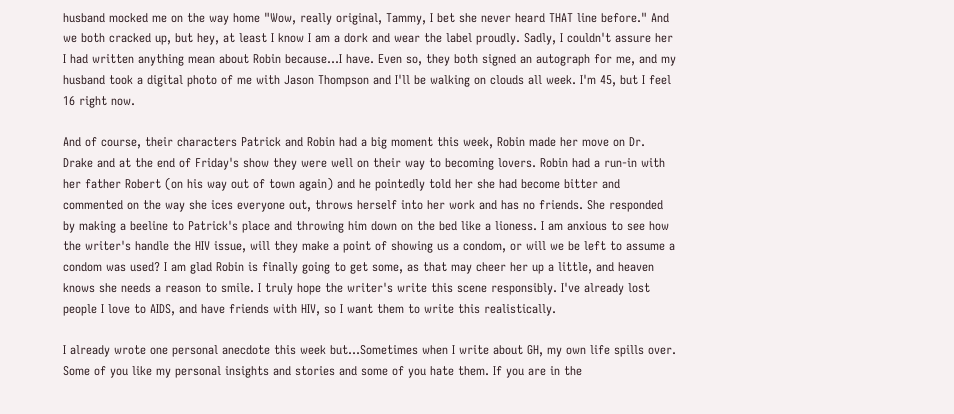husband mocked me on the way home "Wow, really original, Tammy, I bet she never heard THAT line before." And we both cracked up, but hey, at least I know I am a dork and wear the label proudly. Sadly, I couldn't assure her I had written anything mean about Robin because…I have. Even so, they both signed an autograph for me, and my husband took a digital photo of me with Jason Thompson and I'll be walking on clouds all week. I'm 45, but I feel 16 right now.

And of course, their characters Patrick and Robin had a big moment this week, Robin made her move on Dr. Drake and at the end of Friday's show they were well on their way to becoming lovers. Robin had a run-in with her father Robert (on his way out of town again) and he pointedly told her she had become bitter and commented on the way she ices everyone out, throws herself into her work and has no friends. She responded by making a beeline to Patrick's place and throwing him down on the bed like a lioness. I am anxious to see how the writer's handle the HIV issue, will they make a point of showing us a condom, or will we be left to assume a condom was used? I am glad Robin is finally going to get some, as that may cheer her up a little, and heaven knows she needs a reason to smile. I truly hope the writer's write this scene responsibly. I've already lost people I love to AIDS, and have friends with HIV, so I want them to write this realistically.

I already wrote one personal anecdote this week but…Sometimes when I write about GH, my own life spills over. Some of you like my personal insights and stories and some of you hate them. If you are in the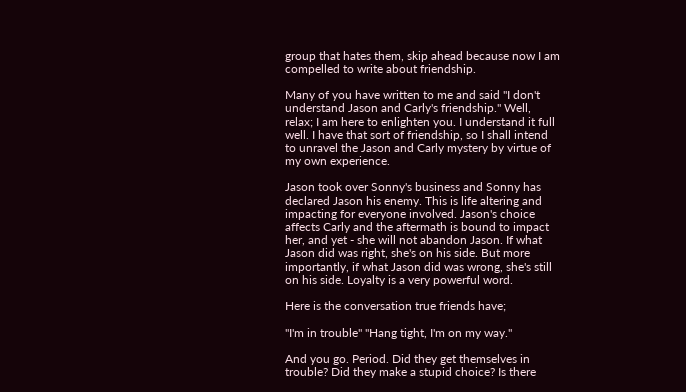group that hates them, skip ahead because now I am compelled to write about friendship.

Many of you have written to me and said "I don't understand Jason and Carly's friendship." Well, relax; I am here to enlighten you. I understand it full well. I have that sort of friendship, so I shall intend to unravel the Jason and Carly mystery by virtue of my own experience.

Jason took over Sonny's business and Sonny has declared Jason his enemy. This is life altering and impacting for everyone involved. Jason's choice affects Carly and the aftermath is bound to impact her, and yet - she will not abandon Jason. If what Jason did was right, she's on his side. But more importantly, if what Jason did was wrong, she's still on his side. Loyalty is a very powerful word.

Here is the conversation true friends have;

"I'm in trouble" "Hang tight, I'm on my way."

And you go. Period. Did they get themselves in trouble? Did they make a stupid choice? Is there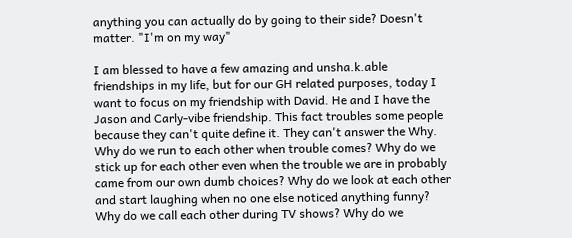anything you can actually do by going to their side? Doesn't matter. "I'm on my way"

I am blessed to have a few amazing and unsha.k.able friendships in my life, but for our GH related purposes, today I want to focus on my friendship with David. He and I have the Jason and Carly-vibe friendship. This fact troubles some people because they can't quite define it. They can't answer the Why. Why do we run to each other when trouble comes? Why do we stick up for each other even when the trouble we are in probably came from our own dumb choices? Why do we look at each other and start laughing when no one else noticed anything funny? Why do we call each other during TV shows? Why do we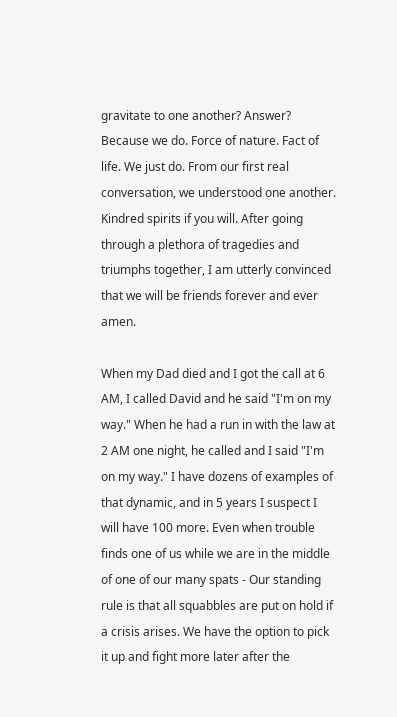gravitate to one another? Answer? Because we do. Force of nature. Fact of life. We just do. From our first real conversation, we understood one another. Kindred spirits if you will. After going through a plethora of tragedies and triumphs together, I am utterly convinced that we will be friends forever and ever amen.

When my Dad died and I got the call at 6 AM, I called David and he said "I'm on my way." When he had a run in with the law at 2 AM one night, he called and I said "I'm on my way." I have dozens of examples of that dynamic, and in 5 years I suspect I will have 100 more. Even when trouble finds one of us while we are in the middle of one of our many spats - Our standing rule is that all squabbles are put on hold if a crisis arises. We have the option to pick it up and fight more later after the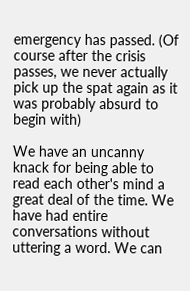emergency has passed. (Of course after the crisis passes, we never actually pick up the spat again as it was probably absurd to begin with)

We have an uncanny knack for being able to read each other's mind a great deal of the time. We have had entire conversations without uttering a word. We can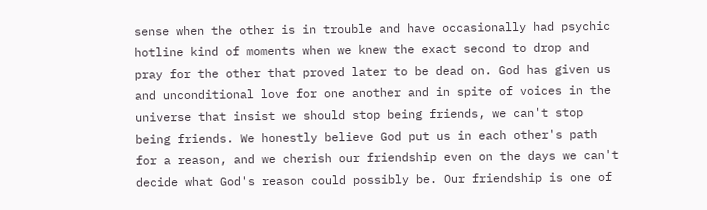sense when the other is in trouble and have occasionally had psychic hotline kind of moments when we knew the exact second to drop and pray for the other that proved later to be dead on. God has given us and unconditional love for one another and in spite of voices in the universe that insist we should stop being friends, we can't stop being friends. We honestly believe God put us in each other's path for a reason, and we cherish our friendship even on the days we can't decide what God's reason could possibly be. Our friendship is one of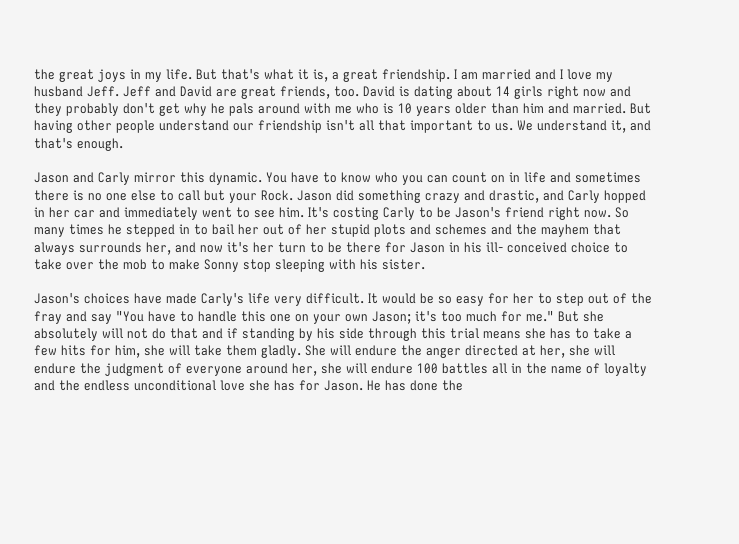the great joys in my life. But that's what it is, a great friendship. I am married and I love my husband Jeff. Jeff and David are great friends, too. David is dating about 14 girls right now and they probably don't get why he pals around with me who is 10 years older than him and married. But having other people understand our friendship isn't all that important to us. We understand it, and that's enough.

Jason and Carly mirror this dynamic. You have to know who you can count on in life and sometimes there is no one else to call but your Rock. Jason did something crazy and drastic, and Carly hopped in her car and immediately went to see him. It's costing Carly to be Jason's friend right now. So many times he stepped in to bail her out of her stupid plots and schemes and the mayhem that always surrounds her, and now it's her turn to be there for Jason in his ill- conceived choice to take over the mob to make Sonny stop sleeping with his sister.

Jason's choices have made Carly's life very difficult. It would be so easy for her to step out of the fray and say "You have to handle this one on your own Jason; it's too much for me." But she absolutely will not do that and if standing by his side through this trial means she has to take a few hits for him, she will take them gladly. She will endure the anger directed at her, she will endure the judgment of everyone around her, she will endure 100 battles all in the name of loyalty and the endless unconditional love she has for Jason. He has done the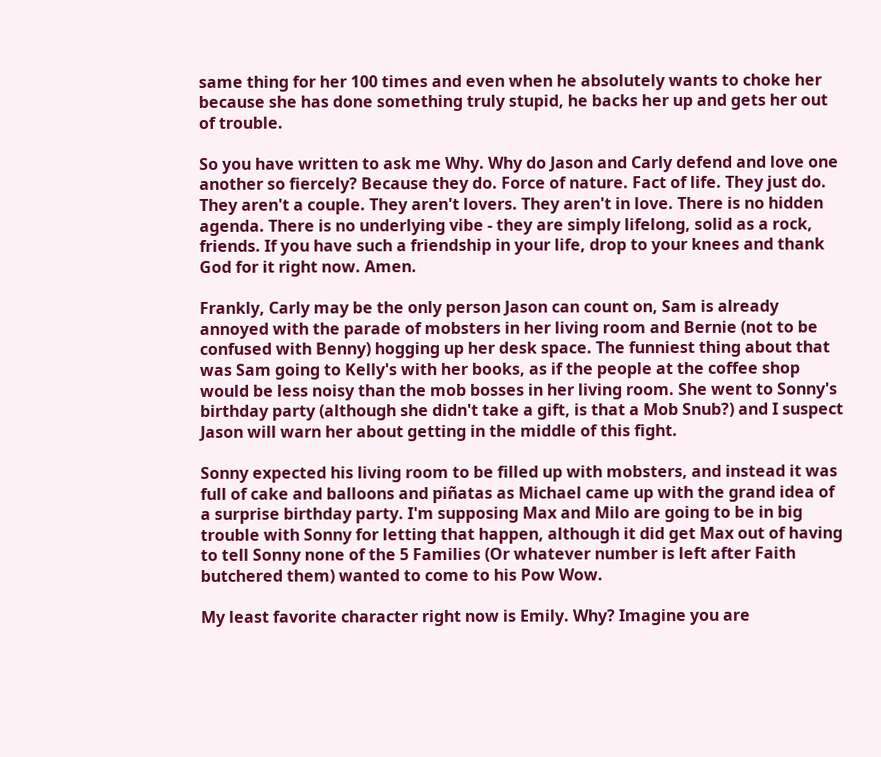same thing for her 100 times and even when he absolutely wants to choke her because she has done something truly stupid, he backs her up and gets her out of trouble.

So you have written to ask me Why. Why do Jason and Carly defend and love one another so fiercely? Because they do. Force of nature. Fact of life. They just do. They aren't a couple. They aren't lovers. They aren't in love. There is no hidden agenda. There is no underlying vibe - they are simply lifelong, solid as a rock, friends. If you have such a friendship in your life, drop to your knees and thank God for it right now. Amen.

Frankly, Carly may be the only person Jason can count on, Sam is already annoyed with the parade of mobsters in her living room and Bernie (not to be confused with Benny) hogging up her desk space. The funniest thing about that was Sam going to Kelly's with her books, as if the people at the coffee shop would be less noisy than the mob bosses in her living room. She went to Sonny's birthday party (although she didn't take a gift, is that a Mob Snub?) and I suspect Jason will warn her about getting in the middle of this fight.

Sonny expected his living room to be filled up with mobsters, and instead it was full of cake and balloons and piñatas as Michael came up with the grand idea of a surprise birthday party. I'm supposing Max and Milo are going to be in big trouble with Sonny for letting that happen, although it did get Max out of having to tell Sonny none of the 5 Families (Or whatever number is left after Faith butchered them) wanted to come to his Pow Wow.

My least favorite character right now is Emily. Why? Imagine you are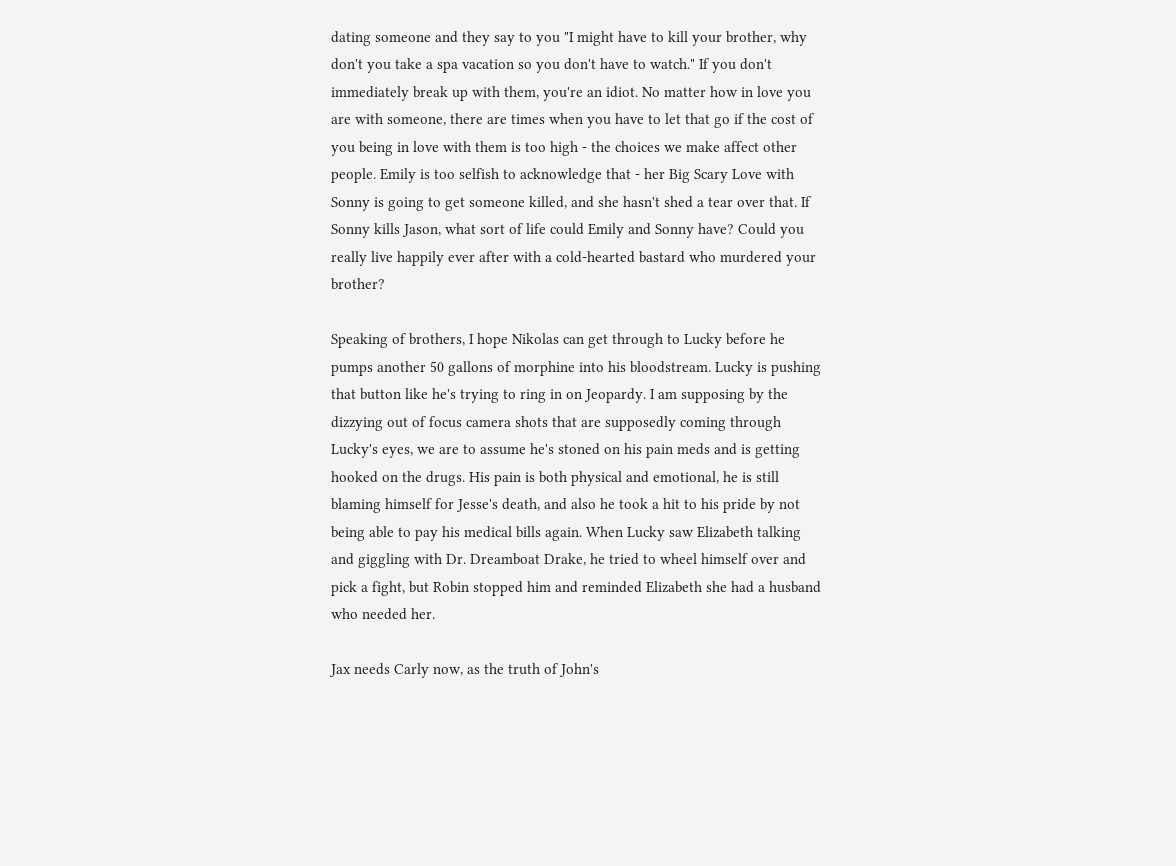dating someone and they say to you "I might have to kill your brother, why don't you take a spa vacation so you don't have to watch." If you don't immediately break up with them, you're an idiot. No matter how in love you are with someone, there are times when you have to let that go if the cost of you being in love with them is too high - the choices we make affect other people. Emily is too selfish to acknowledge that - her Big Scary Love with Sonny is going to get someone killed, and she hasn't shed a tear over that. If Sonny kills Jason, what sort of life could Emily and Sonny have? Could you really live happily ever after with a cold-hearted bastard who murdered your brother?

Speaking of brothers, I hope Nikolas can get through to Lucky before he pumps another 50 gallons of morphine into his bloodstream. Lucky is pushing that button like he's trying to ring in on Jeopardy. I am supposing by the dizzying out of focus camera shots that are supposedly coming through Lucky's eyes, we are to assume he's stoned on his pain meds and is getting hooked on the drugs. His pain is both physical and emotional, he is still blaming himself for Jesse's death, and also he took a hit to his pride by not being able to pay his medical bills again. When Lucky saw Elizabeth talking and giggling with Dr. Dreamboat Drake, he tried to wheel himself over and pick a fight, but Robin stopped him and reminded Elizabeth she had a husband who needed her.

Jax needs Carly now, as the truth of John's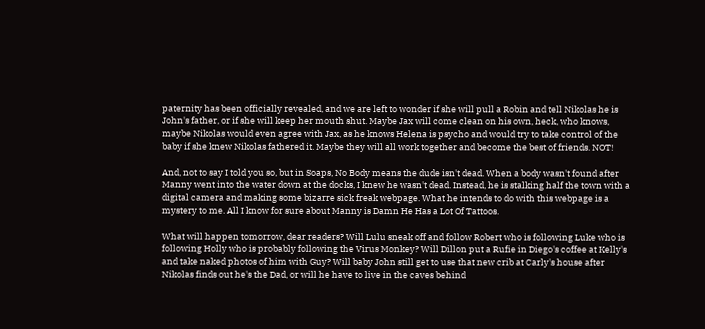paternity has been officially revealed, and we are left to wonder if she will pull a Robin and tell Nikolas he is John's father, or if she will keep her mouth shut. Maybe Jax will come clean on his own, heck, who knows, maybe Nikolas would even agree with Jax, as he knows Helena is psycho and would try to take control of the baby if she knew Nikolas fathered it. Maybe they will all work together and become the best of friends. NOT!

And, not to say I told you so, but in Soaps, No Body means the dude isn't dead. When a body wasn't found after Manny went into the water down at the docks, I knew he wasn't dead. Instead, he is stalking half the town with a digital camera and making some bizarre sick freak webpage. What he intends to do with this webpage is a mystery to me. All I know for sure about Manny is Damn He Has a Lot Of Tattoos.

What will happen tomorrow, dear readers? Will Lulu sneak off and follow Robert who is following Luke who is following Holly who is probably following the Virus Monkey? Will Dillon put a Rufie in Diego's coffee at Kelly's and take naked photos of him with Guy? Will baby John still get to use that new crib at Carly's house after Nikolas finds out he's the Dad, or will he have to live in the caves behind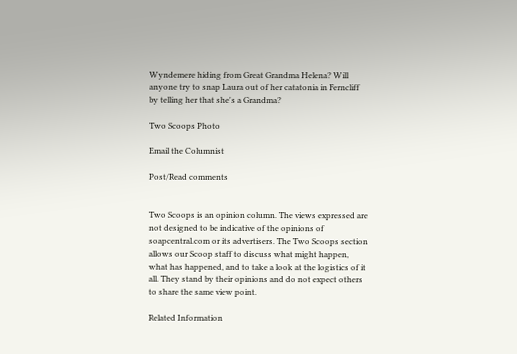Wyndemere hiding from Great Grandma Helena? Will anyone try to snap Laura out of her catatonia in Ferncliff by telling her that she's a Grandma?

Two Scoops Photo

Email the Columnist

Post/Read comments


Two Scoops is an opinion column. The views expressed are not designed to be indicative of the opinions of soapcentral.com or its advertisers. The Two Scoops section allows our Scoop staff to discuss what might happen, what has happened, and to take a look at the logistics of it all. They stand by their opinions and do not expect others to share the same view point.

Related Information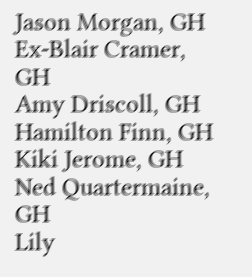Jason Morgan, GH
Ex-Blair Cramer, GH
Amy Driscoll, GH
Hamilton Finn, GH
Kiki Jerome, GH
Ned Quartermaine, GH
Lily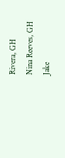Rivera, GH
Nina Reeves, GH
Jake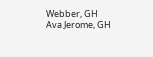Webber, GH
Ava Jerome, GH